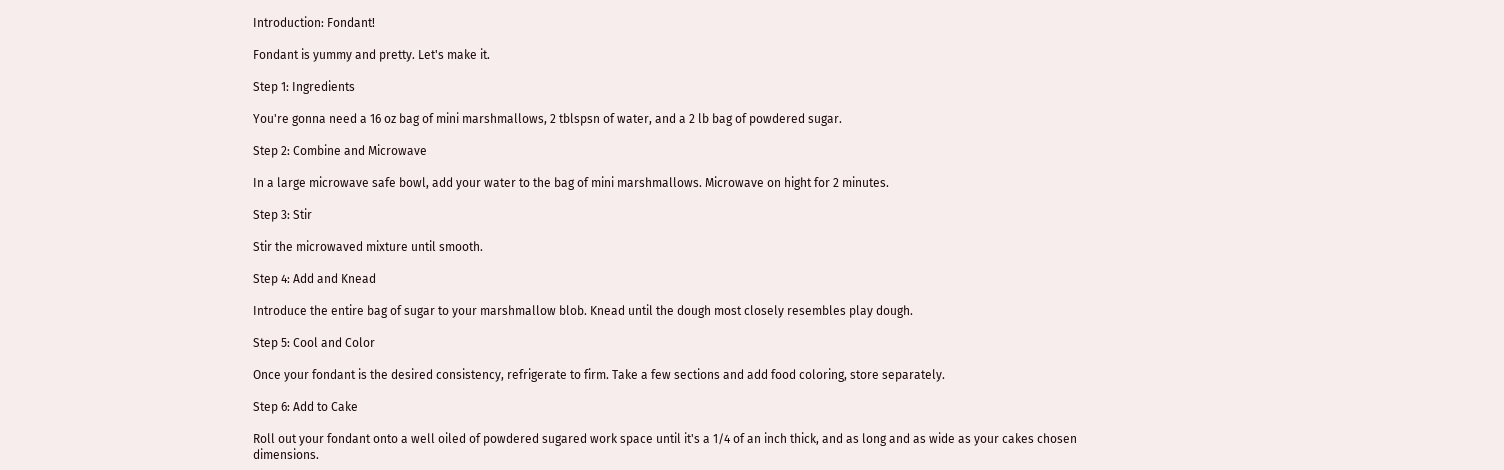Introduction: Fondant!

Fondant is yummy and pretty. Let's make it.

Step 1: Ingredients

You're gonna need a 16 oz bag of mini marshmallows, 2 tblspsn of water, and a 2 lb bag of powdered sugar.

Step 2: Combine and Microwave

In a large microwave safe bowl, add your water to the bag of mini marshmallows. Microwave on hight for 2 minutes.

Step 3: Stir

Stir the microwaved mixture until smooth.

Step 4: Add and Knead

Introduce the entire bag of sugar to your marshmallow blob. Knead until the dough most closely resembles play dough.

Step 5: Cool and Color

Once your fondant is the desired consistency, refrigerate to firm. Take a few sections and add food coloring, store separately.

Step 6: Add to Cake

Roll out your fondant onto a well oiled of powdered sugared work space until it's a 1/4 of an inch thick, and as long and as wide as your cakes chosen dimensions.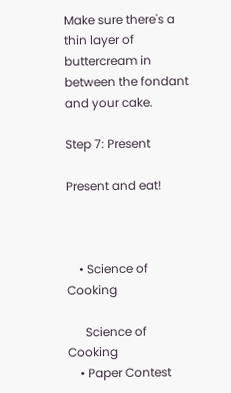Make sure there's a thin layer of buttercream in between the fondant and your cake.

Step 7: Present

Present and eat!



    • Science of Cooking

      Science of Cooking
    • Paper Contest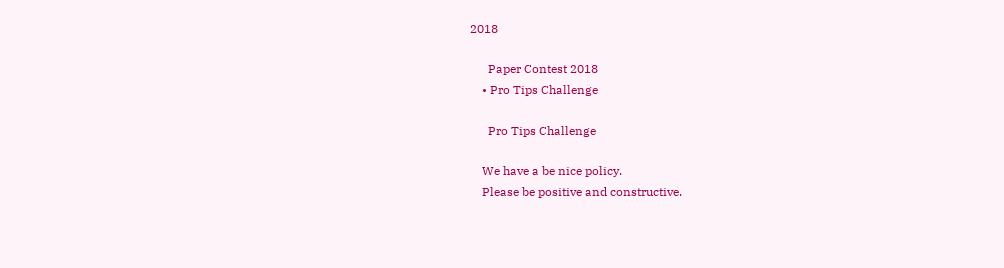2018

      Paper Contest 2018
    • Pro Tips Challenge

      Pro Tips Challenge

    We have a be nice policy.
    Please be positive and constructive.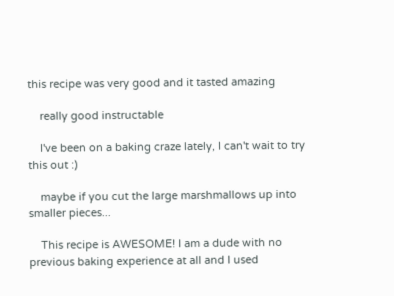this recipe was very good and it tasted amazing

    really good instructable

    I've been on a baking craze lately, I can't wait to try this out :)

    maybe if you cut the large marshmallows up into smaller pieces...

    This recipe is AWESOME! I am a dude with no previous baking experience at all and I used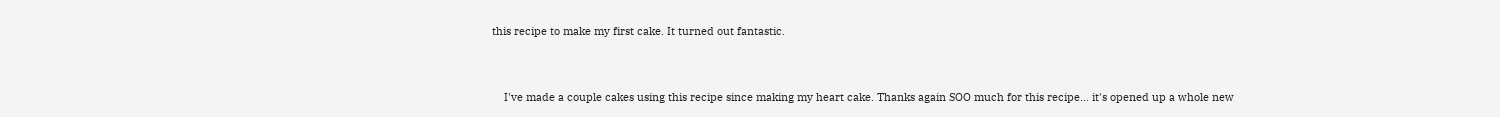this recipe to make my first cake. It turned out fantastic.



    I've made a couple cakes using this recipe since making my heart cake. Thanks again SOO much for this recipe... it's opened up a whole new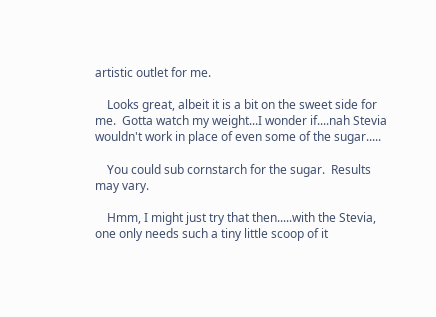artistic outlet for me.

    Looks great, albeit it is a bit on the sweet side for me.  Gotta watch my weight...I wonder if....nah Stevia wouldn't work in place of even some of the sugar.....

    You could sub cornstarch for the sugar.  Results may vary.

    Hmm, I might just try that then.....with the Stevia, one only needs such a tiny little scoop of it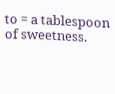to = a tablespoon of sweetness.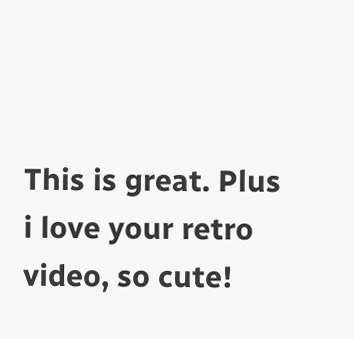This is great. Plus i love your retro video, so cute!